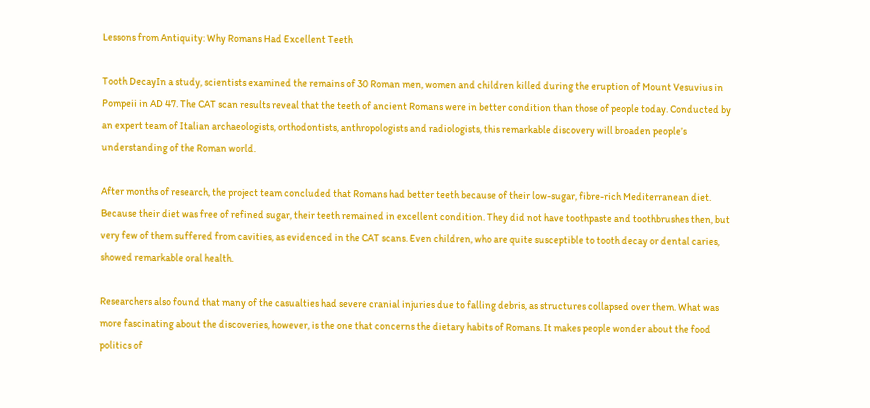Lessons from Antiquity: Why Romans Had Excellent Teeth

Tooth DecayIn a study, scientists examined the remains of 30 Roman men, women and children killed during the eruption of Mount Vesuvius in Pompeii in AD 47. The CAT scan results reveal that the teeth of ancient Romans were in better condition than those of people today. Conducted by an expert team of Italian archaeologists, orthodontists, anthropologists and radiologists, this remarkable discovery will broaden people’s understanding of the Roman world.

After months of research, the project team concluded that Romans had better teeth because of their low-sugar, fibre-rich Mediterranean diet. Because their diet was free of refined sugar, their teeth remained in excellent condition. They did not have toothpaste and toothbrushes then, but very few of them suffered from cavities, as evidenced in the CAT scans. Even children, who are quite susceptible to tooth decay or dental caries, showed remarkable oral health.

Researchers also found that many of the casualties had severe cranial injuries due to falling debris, as structures collapsed over them. What was more fascinating about the discoveries, however, is the one that concerns the dietary habits of Romans. It makes people wonder about the food politics of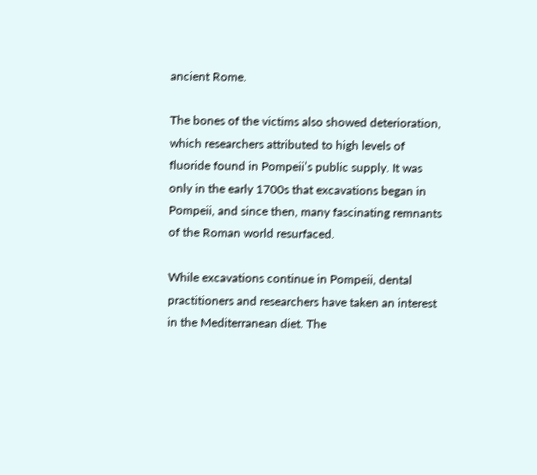ancient Rome.

The bones of the victims also showed deterioration, which researchers attributed to high levels of fluoride found in Pompeii’s public supply. It was only in the early 1700s that excavations began in Pompeii, and since then, many fascinating remnants of the Roman world resurfaced.

While excavations continue in Pompeii, dental practitioners and researchers have taken an interest in the Mediterranean diet. The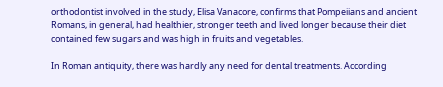orthodontist involved in the study, Elisa Vanacore, confirms that Pompeiians and ancient Romans, in general, had healthier, stronger teeth and lived longer because their diet contained few sugars and was high in fruits and vegetables.

In Roman antiquity, there was hardly any need for dental treatments. According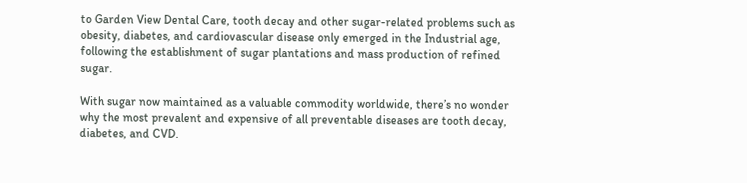to Garden View Dental Care, tooth decay and other sugar-related problems such as obesity, diabetes, and cardiovascular disease only emerged in the Industrial age, following the establishment of sugar plantations and mass production of refined sugar.

With sugar now maintained as a valuable commodity worldwide, there’s no wonder why the most prevalent and expensive of all preventable diseases are tooth decay, diabetes, and CVD.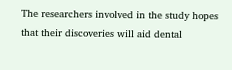The researchers involved in the study hopes that their discoveries will aid dental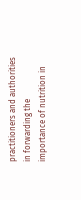practitioners and authorities in forwarding the importance of nutrition in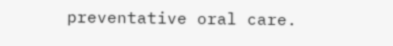preventative oral care.